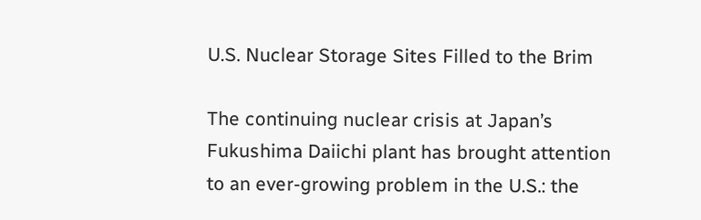U.S. Nuclear Storage Sites Filled to the Brim

The continuing nuclear crisis at Japan’s Fukushima Daiichi plant has brought attention to an ever-growing problem in the U.S.: the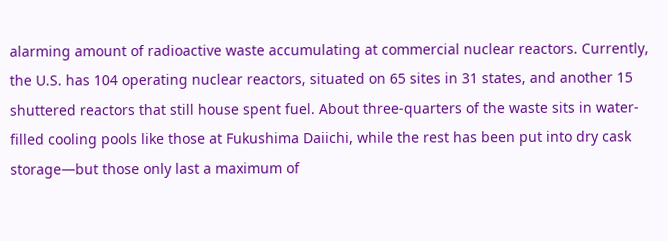alarming amount of radioactive waste accumulating at commercial nuclear reactors. Currently, the U.S. has 104 operating nuclear reactors, situated on 65 sites in 31 states, and another 15 shuttered reactors that still house spent fuel. About three-quarters of the waste sits in water-filled cooling pools like those at Fukushima Daiichi, while the rest has been put into dry cask storage—but those only last a maximum of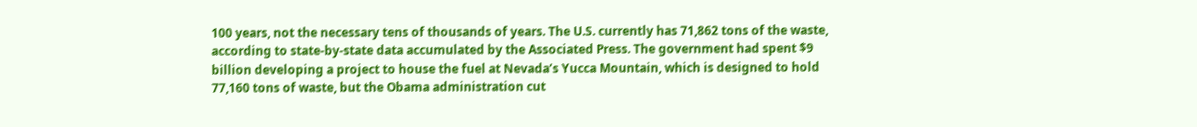100 years, not the necessary tens of thousands of years. The U.S. currently has 71,862 tons of the waste, according to state-by-state data accumulated by the Associated Press. The government had spent $9 billion developing a project to house the fuel at Nevada’s Yucca Mountain, which is designed to hold 77,160 tons of waste, but the Obama administration cut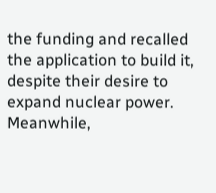the funding and recalled the application to build it, despite their desire to expand nuclear power. Meanwhile,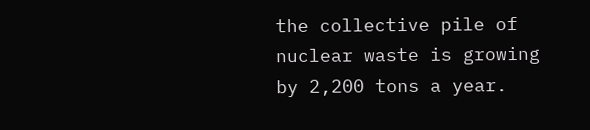the collective pile of nuclear waste is growing by 2,200 tons a year.